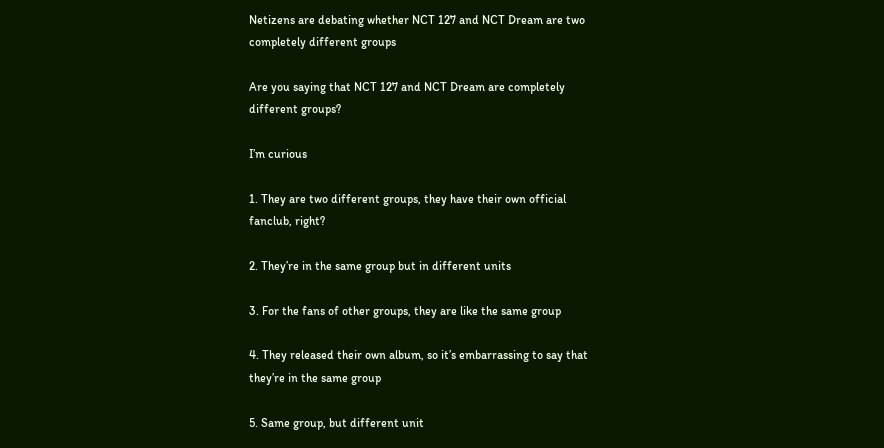Netizens are debating whether NCT 127 and NCT Dream are two completely different groups

Are you saying that NCT 127 and NCT Dream are completely different groups?

I’m curious

1. They are two different groups, they have their own official fanclub, right?

2. They’re in the same group but in different units

3. For the fans of other groups, they are like the same group

4. They released their own album, so it’s embarrassing to say that they’re in the same group

5. Same group, but different unit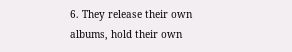6. They release their own albums, hold their own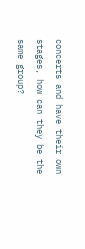concerts and have their own stages, how can they be the same group?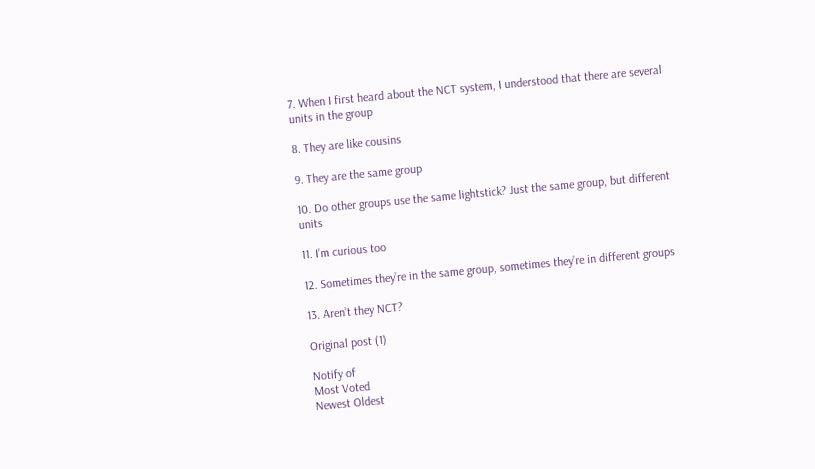7. When I first heard about the NCT system, I understood that there are several units in the group

8. They are like cousins

9. They are the same group

10. Do other groups use the same lightstick? Just the same group, but different units

11. I’m curious too

12. Sometimes they’re in the same group, sometimes they’re in different groups

13. Aren’t they NCT?

Original post (1)

Notify of
Most Voted
Newest Oldest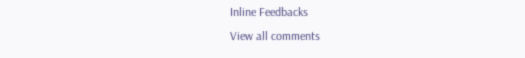Inline Feedbacks
View all comments